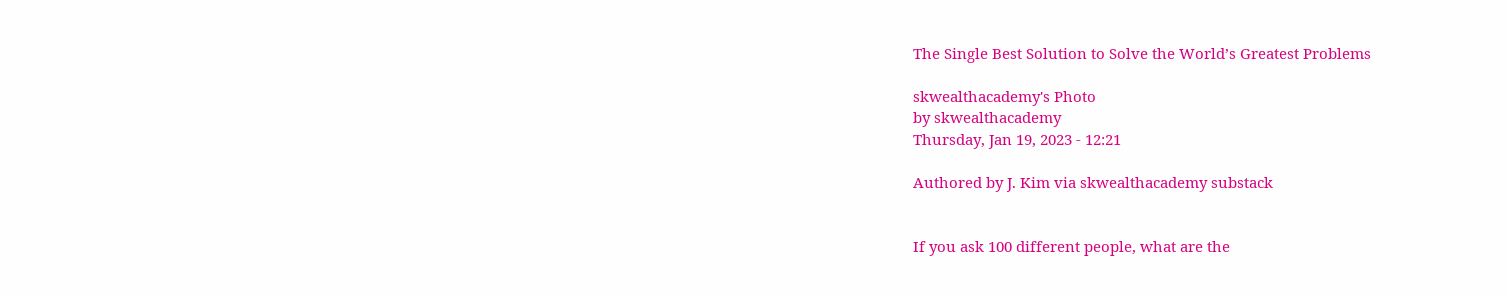The Single Best Solution to Solve the World’s Greatest Problems

skwealthacademy's Photo
by skwealthacademy
Thursday, Jan 19, 2023 - 12:21

Authored by J. Kim via skwealthacademy substack


If you ask 100 different people, what are the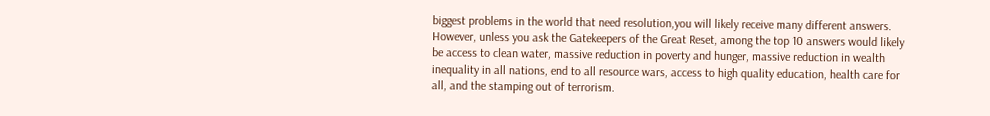biggest problems in the world that need resolution,you will likely receive many different answers. However, unless you ask the Gatekeepers of the Great Reset, among the top 10 answers would likely be access to clean water, massive reduction in poverty and hunger, massive reduction in wealth inequality in all nations, end to all resource wars, access to high quality education, health care for all, and the stamping out of terrorism.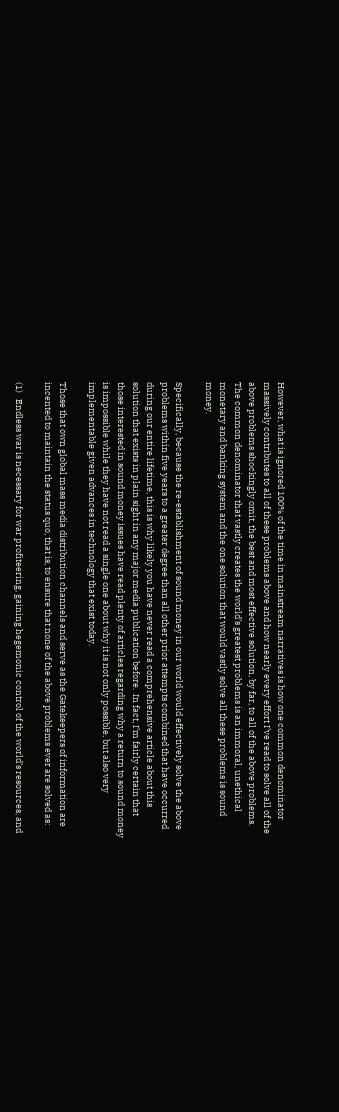However, what is ignored 100% of the time in mainstream narratives is how one common denominator massively contributes to all of these problems above and how nearly every effort I’ve read to solve all of the above problems shockingly omit, the best and most effective solution, by far, to all of the above problems. The common denominator that vastly creates the world’s greatest problems is an immoral, unethical monetary and banking system and the one solution that would vastly solve all these problems is sound money.

Specifically, because the re-establishment of sound money in our world would effectively solve the above problems within five years to a greater degree than all other prior attempts combined that have occurred during our entire lifetime, this is why likely you have never read a comprehensive article about this solution that exists in plain sight in any major media publication before.  In fact, I’m fairly certain that those interested in sound money issues have read plenty of articles regarding why a return to sound money is impossible while they have not read a single one about why it is not only possible, but also very implementable given advances in technology that exist today.

Those that own global mass media distribution channels and serve as the Gatekeepers of information are incented to maintain the status quo, that is, to ensure that none of the above problems ever are solved as:

(1)   Endless war is necessary for war profiteering, gaining hegemonic control of the world’s resources, and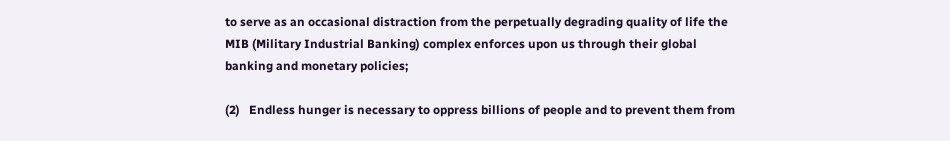to serve as an occasional distraction from the perpetually degrading quality of life the MIB (Military Industrial Banking) complex enforces upon us through their global banking and monetary policies;

(2)   Endless hunger is necessary to oppress billions of people and to prevent them from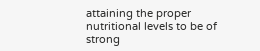attaining the proper nutritional levels to be of strong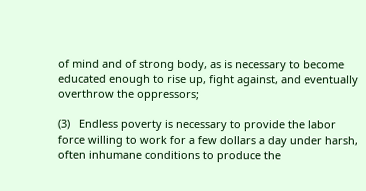of mind and of strong body, as is necessary to become educated enough to rise up, fight against, and eventually overthrow the oppressors;

(3)   Endless poverty is necessary to provide the labor force willing to work for a few dollars a day under harsh, often inhumane conditions to produce the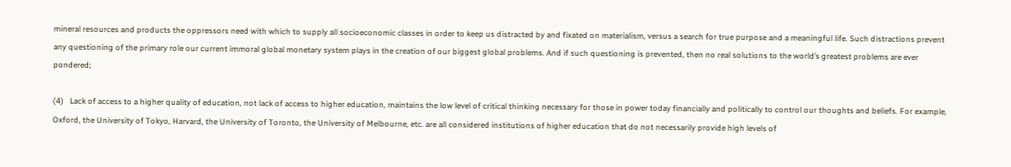mineral resources and products the oppressors need with which to supply all socioeconomic classes in order to keep us distracted by and fixated on materialism, versus a search for true purpose and a meaningful life. Such distractions prevent any questioning of the primary role our current immoral global monetary system plays in the creation of our biggest global problems. And if such questioning is prevented, then no real solutions to the world’s greatest problems are ever pondered;

(4)   Lack of access to a higher quality of education, not lack of access to higher education, maintains the low level of critical thinking necessary for those in power today financially and politically to control our thoughts and beliefs. For example, Oxford, the University of Tokyo, Harvard, the University of Toronto, the University of Melbourne, etc. are all considered institutions of higher education that do not necessarily provide high levels of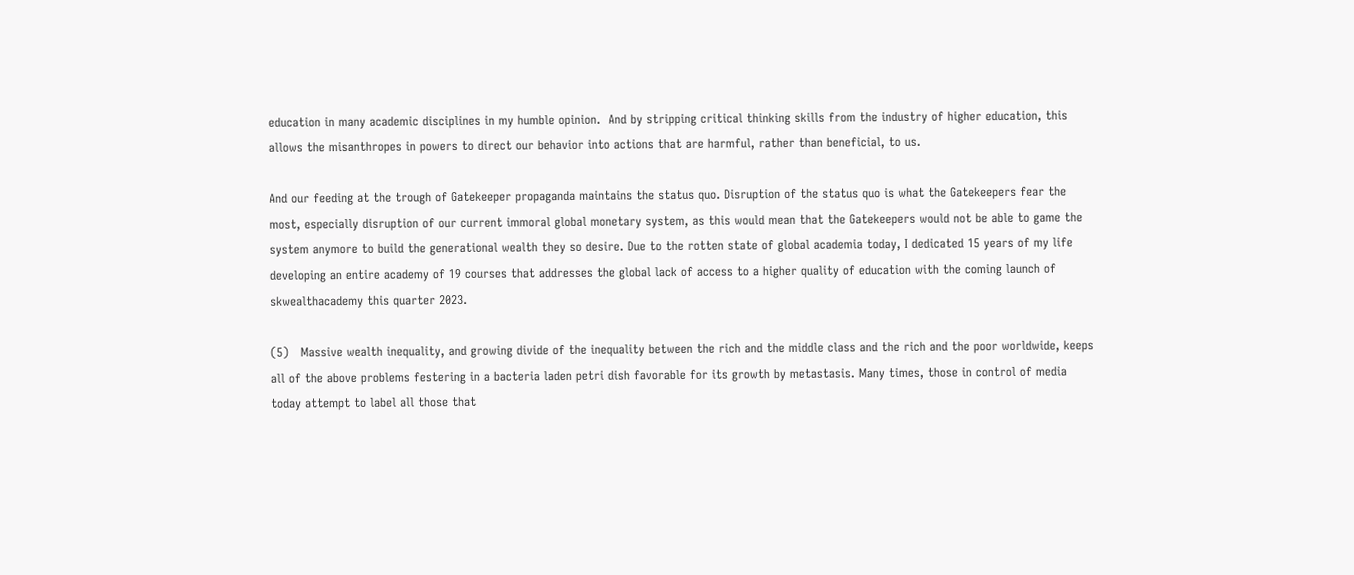education in many academic disciplines in my humble opinion.  And by stripping critical thinking skills from the industry of higher education, this allows the misanthropes in powers to direct our behavior into actions that are harmful, rather than beneficial, to us.

And our feeding at the trough of Gatekeeper propaganda maintains the status quo. Disruption of the status quo is what the Gatekeepers fear the most, especially disruption of our current immoral global monetary system, as this would mean that the Gatekeepers would not be able to game the system anymore to build the generational wealth they so desire. Due to the rotten state of global academia today, I dedicated 15 years of my life developing an entire academy of 19 courses that addresses the global lack of access to a higher quality of education with the coming launch of skwealthacademy this quarter 2023.

(5)   Massive wealth inequality, and growing divide of the inequality between the rich and the middle class and the rich and the poor worldwide, keeps all of the above problems festering in a bacteria laden petri dish favorable for its growth by metastasis. Many times, those in control of media today attempt to label all those that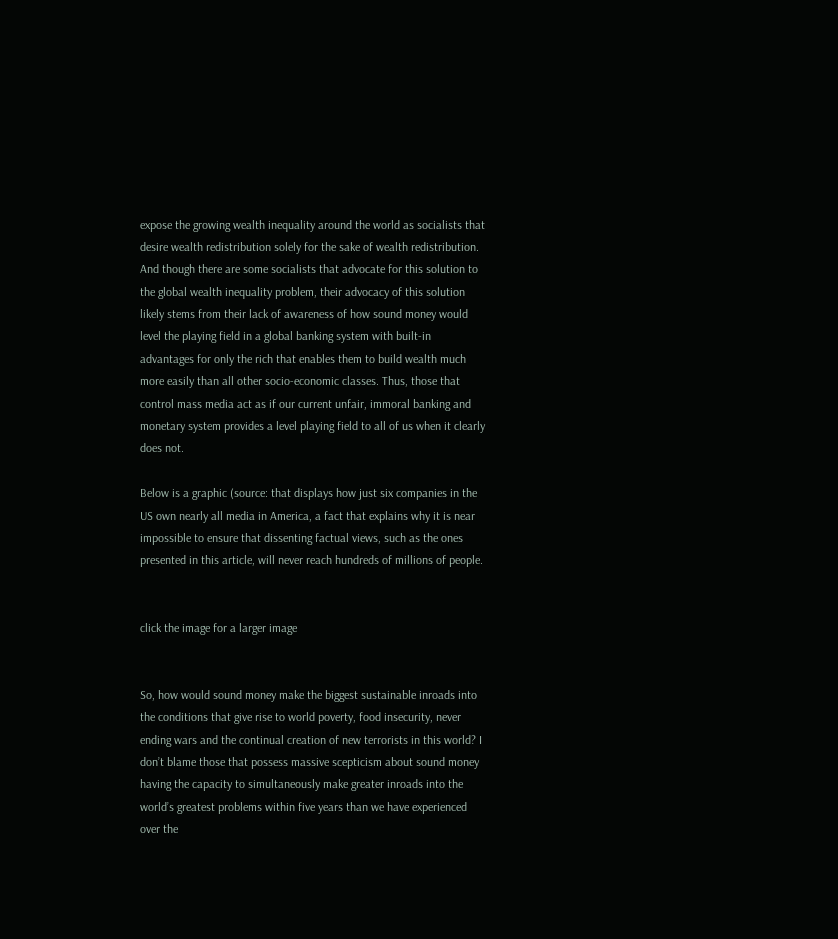expose the growing wealth inequality around the world as socialists that desire wealth redistribution solely for the sake of wealth redistribution. And though there are some socialists that advocate for this solution to the global wealth inequality problem, their advocacy of this solution likely stems from their lack of awareness of how sound money would level the playing field in a global banking system with built-in advantages for only the rich that enables them to build wealth much more easily than all other socio-economic classes. Thus, those that control mass media act as if our current unfair, immoral banking and monetary system provides a level playing field to all of us when it clearly does not.

Below is a graphic (source: that displays how just six companies in the US own nearly all media in America, a fact that explains why it is near impossible to ensure that dissenting factual views, such as the ones presented in this article, will never reach hundreds of millions of people.


click the image for a larger image


So, how would sound money make the biggest sustainable inroads into the conditions that give rise to world poverty, food insecurity, never ending wars and the continual creation of new terrorists in this world? I don’t blame those that possess massive scepticism about sound money having the capacity to simultaneously make greater inroads into the world’s greatest problems within five years than we have experienced over the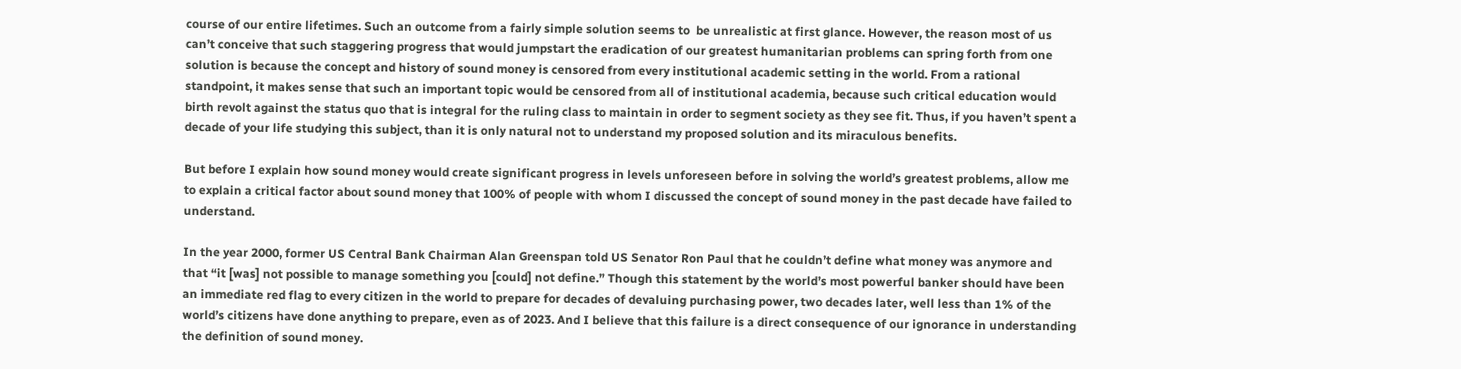course of our entire lifetimes. Such an outcome from a fairly simple solution seems to  be unrealistic at first glance. However, the reason most of us can’t conceive that such staggering progress that would jumpstart the eradication of our greatest humanitarian problems can spring forth from one solution is because the concept and history of sound money is censored from every institutional academic setting in the world. From a rational standpoint, it makes sense that such an important topic would be censored from all of institutional academia, because such critical education would birth revolt against the status quo that is integral for the ruling class to maintain in order to segment society as they see fit. Thus, if you haven’t spent a decade of your life studying this subject, than it is only natural not to understand my proposed solution and its miraculous benefits.

But before I explain how sound money would create significant progress in levels unforeseen before in solving the world’s greatest problems, allow me to explain a critical factor about sound money that 100% of people with whom I discussed the concept of sound money in the past decade have failed to understand.

In the year 2000, former US Central Bank Chairman Alan Greenspan told US Senator Ron Paul that he couldn’t define what money was anymore and that “it [was] not possible to manage something you [could] not define.” Though this statement by the world’s most powerful banker should have been an immediate red flag to every citizen in the world to prepare for decades of devaluing purchasing power, two decades later, well less than 1% of the world’s citizens have done anything to prepare, even as of 2023. And I believe that this failure is a direct consequence of our ignorance in understanding the definition of sound money.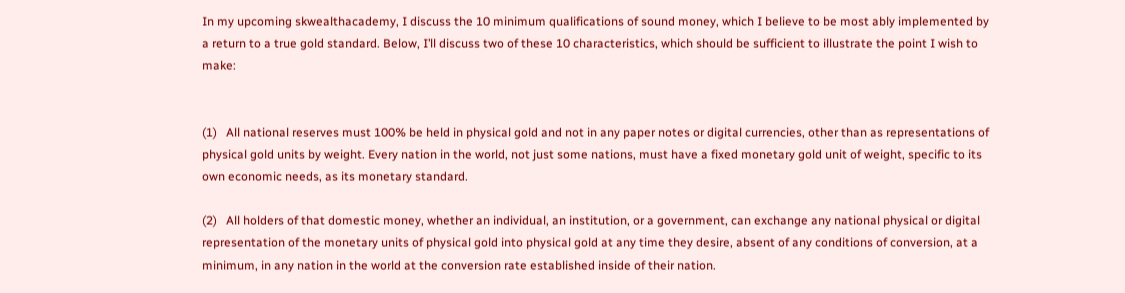In my upcoming skwealthacademy, I discuss the 10 minimum qualifications of sound money, which I believe to be most ably implemented by a return to a true gold standard. Below, I’ll discuss two of these 10 characteristics, which should be sufficient to illustrate the point I wish to make:


(1)   All national reserves must 100% be held in physical gold and not in any paper notes or digital currencies, other than as representations of physical gold units by weight. Every nation in the world, not just some nations, must have a fixed monetary gold unit of weight, specific to its own economic needs, as its monetary standard.

(2)   All holders of that domestic money, whether an individual, an institution, or a government, can exchange any national physical or digital representation of the monetary units of physical gold into physical gold at any time they desire, absent of any conditions of conversion, at a minimum, in any nation in the world at the conversion rate established inside of their nation.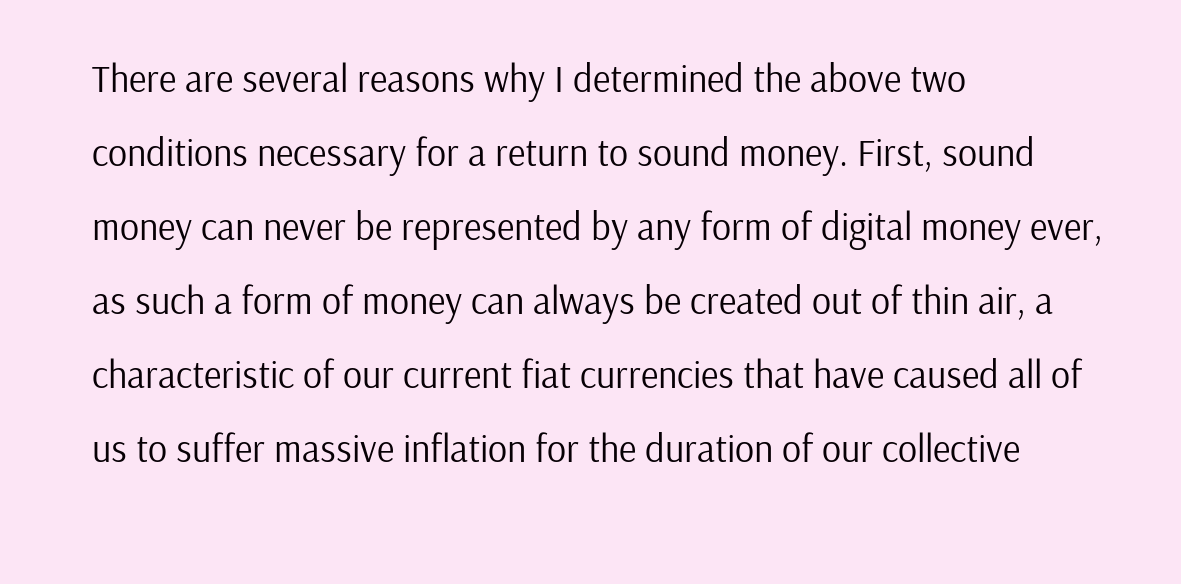There are several reasons why I determined the above two conditions necessary for a return to sound money. First, sound money can never be represented by any form of digital money ever, as such a form of money can always be created out of thin air, a characteristic of our current fiat currencies that have caused all of us to suffer massive inflation for the duration of our collective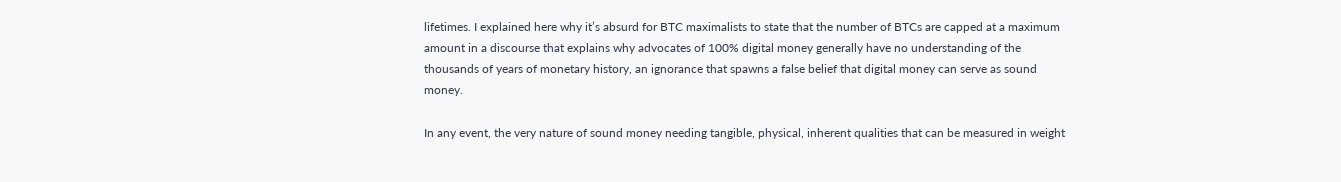lifetimes. I explained here why it’s absurd for BTC maximalists to state that the number of BTCs are capped at a maximum amount in a discourse that explains why advocates of 100% digital money generally have no understanding of the thousands of years of monetary history, an ignorance that spawns a false belief that digital money can serve as sound money.

In any event, the very nature of sound money needing tangible, physical, inherent qualities that can be measured in weight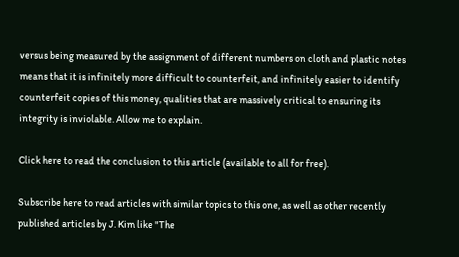versus being measured by the assignment of different numbers on cloth and plastic notes means that it is infinitely more difficult to counterfeit, and infinitely easier to identify counterfeit copies of this money, qualities that are massively critical to ensuring its integrity is inviolable. Allow me to explain.

Click here to read the conclusion to this article (available to all for free).

Subscribe here to read articles with similar topics to this one, as well as other recently published articles by J. Kim like "The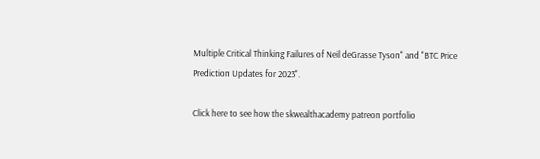Multiple Critical Thinking Failures of Neil deGrasse Tyson" and "BTC Price Prediction Updates for 2023".

Click here to see how the skwealthacademy patreon portfolio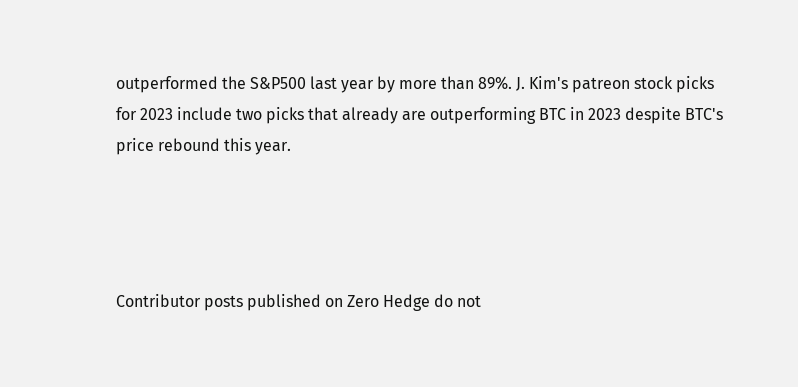outperformed the S&P500 last year by more than 89%. J. Kim's patreon stock picks for 2023 include two picks that already are outperforming BTC in 2023 despite BTC's price rebound this year.




Contributor posts published on Zero Hedge do not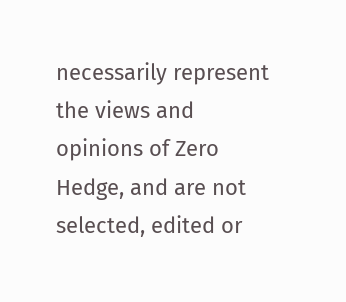necessarily represent the views and opinions of Zero Hedge, and are not selected, edited or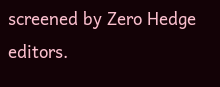screened by Zero Hedge editors.